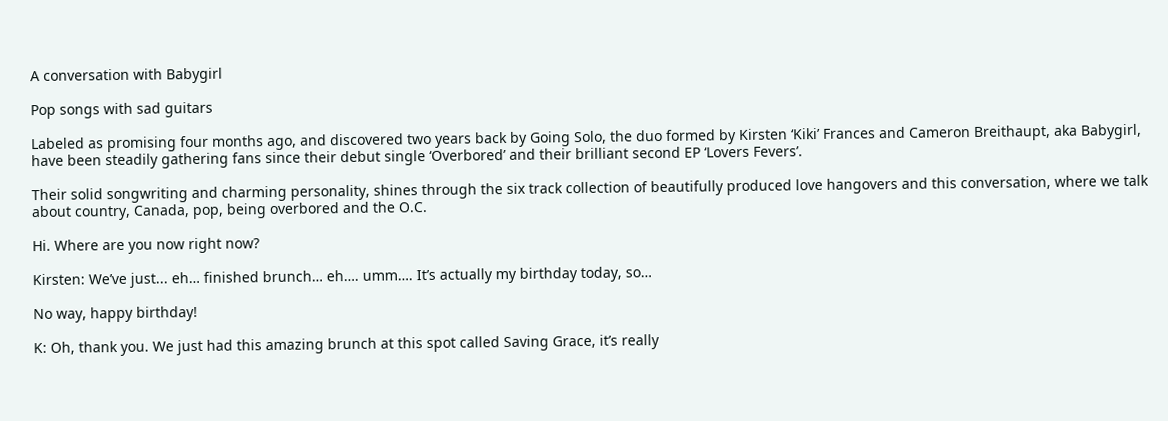A conversation with Babygirl

Pop songs with sad guitars

Labeled as promising four months ago, and discovered two years back by Going Solo, the duo formed by Kirsten ‘Kiki’ Frances and Cameron Breithaupt, aka Babygirl, have been steadily gathering fans since their debut single ‘Overbored’ and their brilliant second EP ‘Lovers Fevers’.

Their solid songwriting and charming personality, shines through the six track collection of beautifully produced love hangovers and this conversation, where we talk about country, Canada, pop, being overbored and the O.C.

Hi. Where are you now right now?

Kirsten: We’ve just... eh… finished brunch… eh…. umm…. It’s actually my birthday today, so…

No way, happy birthday!

K: Oh, thank you. We just had this amazing brunch at this spot called Saving Grace, it’s really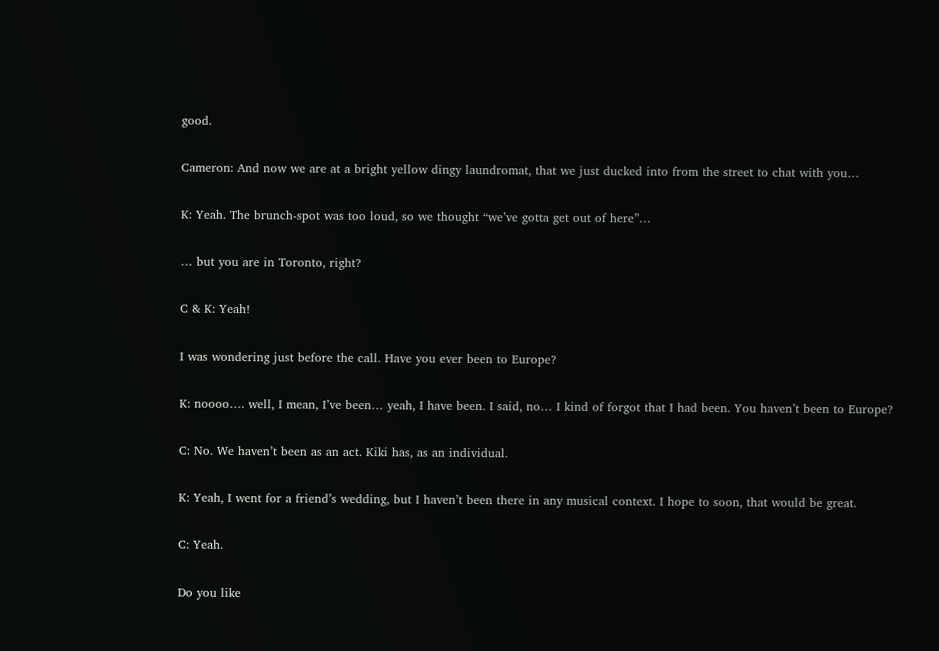good.

Cameron: And now we are at a bright yellow dingy laundromat, that we just ducked into from the street to chat with you…

K: Yeah. The brunch-spot was too loud, so we thought “we’ve gotta get out of here”…

… but you are in Toronto, right?

C & K: Yeah!

I was wondering just before the call. Have you ever been to Europe?

K: noooo…. well, I mean, I’ve been… yeah, I have been. I said, no… I kind of forgot that I had been. You haven’t been to Europe?

C: No. We haven’t been as an act. Kiki has, as an individual.

K: Yeah, I went for a friend’s wedding, but I haven’t been there in any musical context. I hope to soon, that would be great.

C: Yeah.

Do you like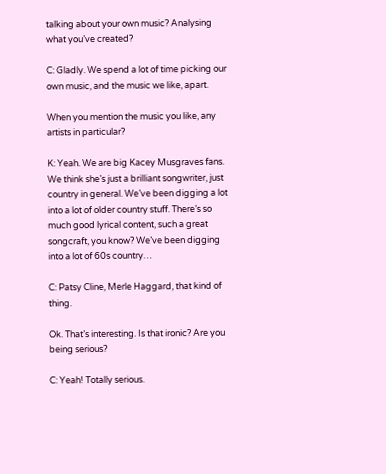talking about your own music? Analysing what you’ve created?

C: Gladly. We spend a lot of time picking our own music, and the music we like, apart.

When you mention the music you like, any artists in particular?

K: Yeah. We are big Kacey Musgraves fans. We think she’s just a brilliant songwriter, just country in general. We’ve been digging a lot into a lot of older country stuff. There’s so much good lyrical content, such a great songcraft, you know? We’ve been digging into a lot of 60s country…

C: Patsy Cline, Merle Haggard, that kind of thing.

Ok. That’s interesting. Is that ironic? Are you being serious?

C: Yeah! Totally serious.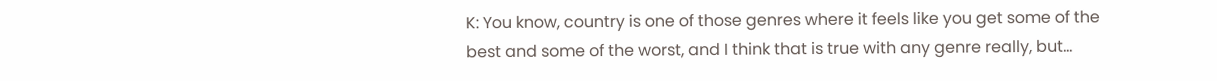K: You know, country is one of those genres where it feels like you get some of the best and some of the worst, and I think that is true with any genre really, but…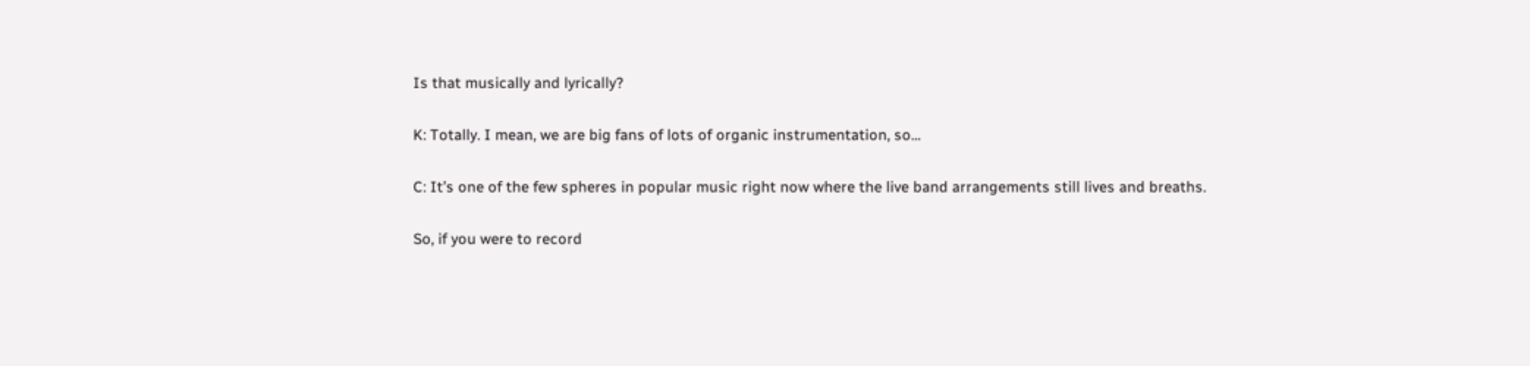Is that musically and lyrically?

K: Totally. I mean, we are big fans of lots of organic instrumentation, so…

C: It’s one of the few spheres in popular music right now where the live band arrangements still lives and breaths.

So, if you were to record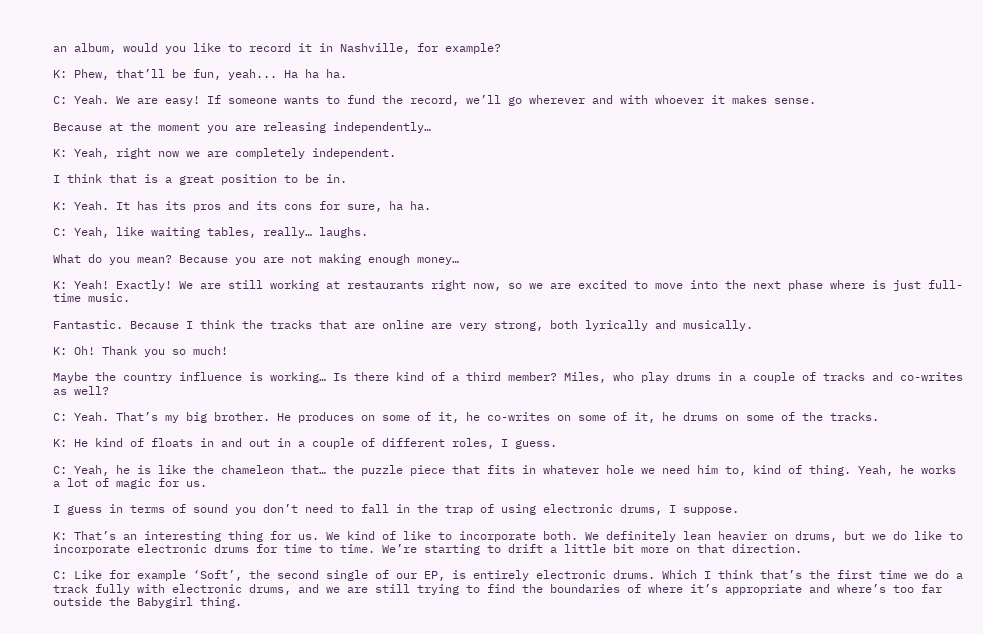an album, would you like to record it in Nashville, for example?

K: Phew, that’ll be fun, yeah... Ha ha ha.

C: Yeah. We are easy! If someone wants to fund the record, we’ll go wherever and with whoever it makes sense.

Because at the moment you are releasing independently…

K: Yeah, right now we are completely independent.

I think that is a great position to be in.

K: Yeah. It has its pros and its cons for sure, ha ha.

C: Yeah, like waiting tables, really… laughs.

What do you mean? Because you are not making enough money…

K: Yeah! Exactly! We are still working at restaurants right now, so we are excited to move into the next phase where is just full-time music.

Fantastic. Because I think the tracks that are online are very strong, both lyrically and musically.

K: Oh! Thank you so much!

Maybe the country influence is working… Is there kind of a third member? Miles, who play drums in a couple of tracks and co-writes as well?

C: Yeah. That’s my big brother. He produces on some of it, he co-writes on some of it, he drums on some of the tracks.

K: He kind of floats in and out in a couple of different roles, I guess.

C: Yeah, he is like the chameleon that… the puzzle piece that fits in whatever hole we need him to, kind of thing. Yeah, he works a lot of magic for us.

I guess in terms of sound you don’t need to fall in the trap of using electronic drums, I suppose.

K: That’s an interesting thing for us. We kind of like to incorporate both. We definitely lean heavier on drums, but we do like to incorporate electronic drums for time to time. We’re starting to drift a little bit more on that direction.

C: Like for example ‘Soft’, the second single of our EP, is entirely electronic drums. Which I think that’s the first time we do a track fully with electronic drums, and we are still trying to find the boundaries of where it’s appropriate and where’s too far outside the Babygirl thing.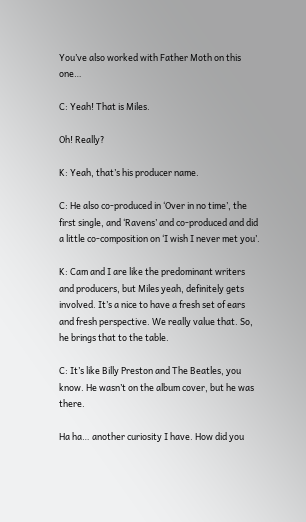You’ve also worked with Father Moth on this one…

C: Yeah! That is Miles.

Oh! Really?

K: Yeah, that’s his producer name.

C: He also co-produced in ‘Over in no time’, the first single, and ‘Ravens’ and co-produced and did a little co-composition on ‘I wish I never met you’.

K: Cam and I are like the predominant writers and producers, but Miles yeah, definitely gets involved. It’s a nice to have a fresh set of ears and fresh perspective. We really value that. So, he brings that to the table.

C: It’s like Billy Preston and The Beatles, you know. He wasn’t on the album cover, but he was there.

Ha ha… another curiosity I have. How did you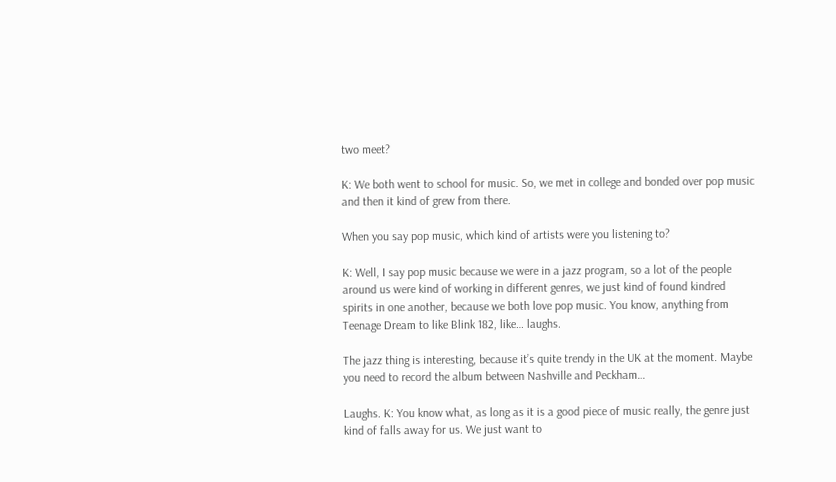two meet?

K: We both went to school for music. So, we met in college and bonded over pop music and then it kind of grew from there.

When you say pop music, which kind of artists were you listening to?

K: Well, I say pop music because we were in a jazz program, so a lot of the people around us were kind of working in different genres, we just kind of found kindred spirits in one another, because we both love pop music. You know, anything from Teenage Dream to like Blink 182, like… laughs.

The jazz thing is interesting, because it’s quite trendy in the UK at the moment. Maybe you need to record the album between Nashville and Peckham…

Laughs. K: You know what, as long as it is a good piece of music really, the genre just kind of falls away for us. We just want to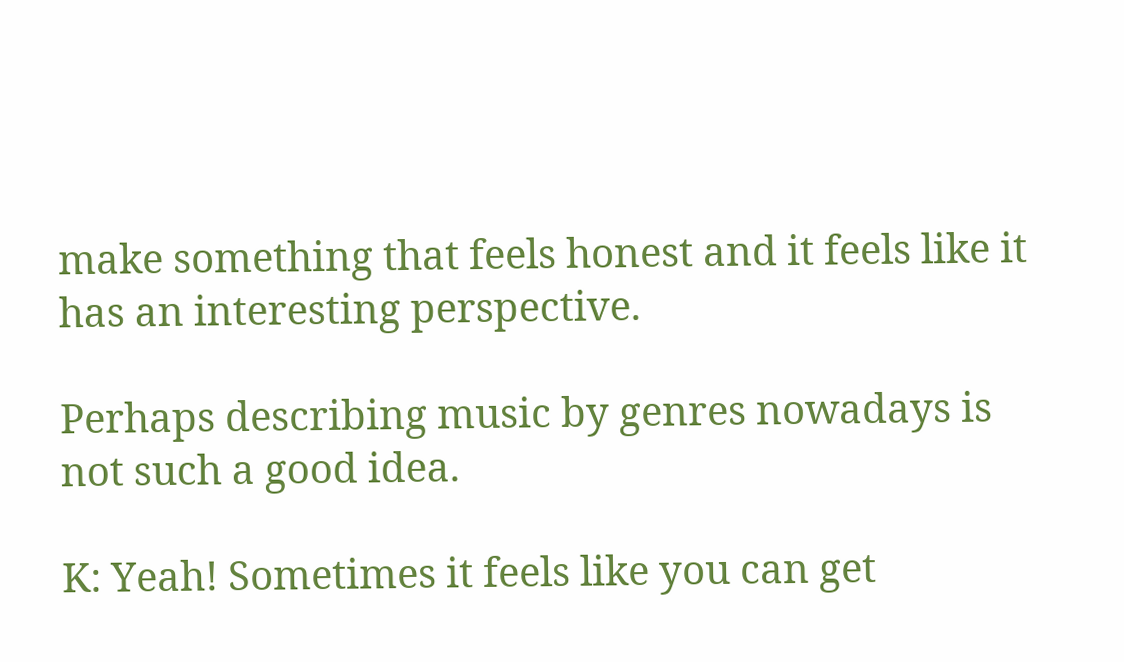make something that feels honest and it feels like it has an interesting perspective.

Perhaps describing music by genres nowadays is not such a good idea.

K: Yeah! Sometimes it feels like you can get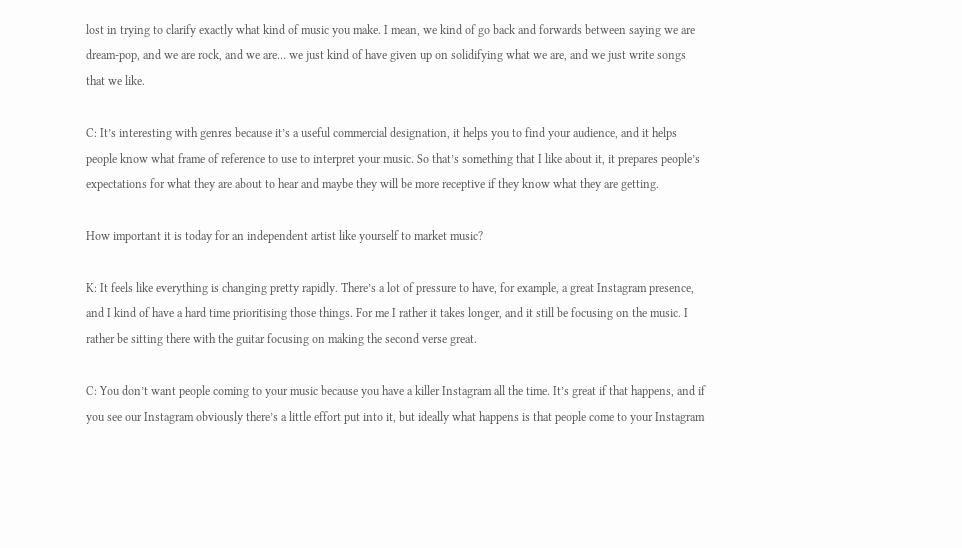lost in trying to clarify exactly what kind of music you make. I mean, we kind of go back and forwards between saying we are dream-pop, and we are rock, and we are… we just kind of have given up on solidifying what we are, and we just write songs that we like.

C: It’s interesting with genres because it’s a useful commercial designation, it helps you to find your audience, and it helps people know what frame of reference to use to interpret your music. So that’s something that I like about it, it prepares people’s expectations for what they are about to hear and maybe they will be more receptive if they know what they are getting.

How important it is today for an independent artist like yourself to market music?

K: It feels like everything is changing pretty rapidly. There’s a lot of pressure to have, for example, a great Instagram presence, and I kind of have a hard time prioritising those things. For me I rather it takes longer, and it still be focusing on the music. I rather be sitting there with the guitar focusing on making the second verse great.

C: You don’t want people coming to your music because you have a killer Instagram all the time. It’s great if that happens, and if you see our Instagram obviously there’s a little effort put into it, but ideally what happens is that people come to your Instagram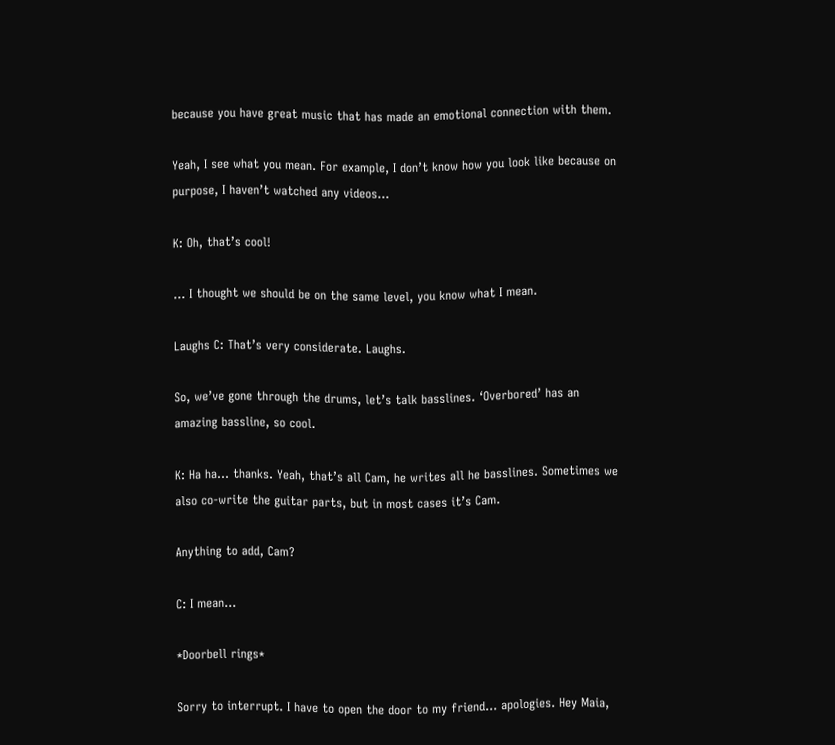because you have great music that has made an emotional connection with them.

Yeah, I see what you mean. For example, I don’t know how you look like because on purpose, I haven’t watched any videos...

K: Oh, that’s cool!

… I thought we should be on the same level, you know what I mean.

Laughs C: That’s very considerate. Laughs.

So, we’ve gone through the drums, let’s talk basslines. ‘Overbored’ has an amazing bassline, so cool.

K: Ha ha… thanks. Yeah, that’s all Cam, he writes all he basslines. Sometimes we also co-write the guitar parts, but in most cases it’s Cam.

Anything to add, Cam?

C: I mean…

*Doorbell rings*

Sorry to interrupt. I have to open the door to my friend… apologies. Hey Maia,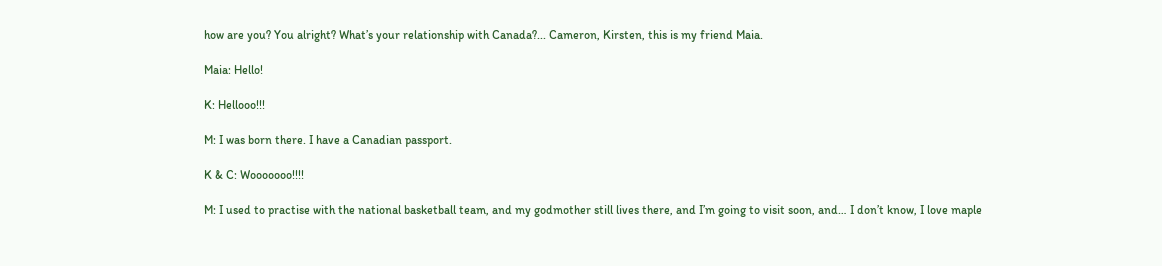how are you? You alright? What’s your relationship with Canada?... Cameron, Kirsten, this is my friend Maia.

Maia: Hello!

K: Hellooo!!!

M: I was born there. I have a Canadian passport.

K & C: Wooooooo!!!!

M: I used to practise with the national basketball team, and my godmother still lives there, and I’m going to visit soon, and… I don’t know, I love maple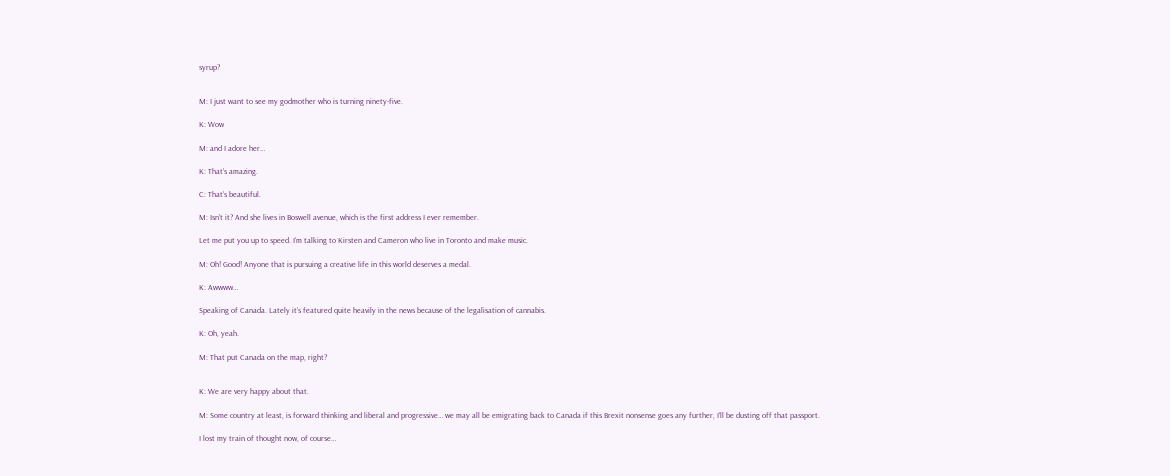syrup?


M: I just want to see my godmother who is turning ninety-five.

K: Wow

M: and I adore her…

K: That’s amazing.

C: That’s beautiful.

M: Isn’t it? And she lives in Boswell avenue, which is the first address I ever remember.

Let me put you up to speed. I’m talking to Kirsten and Cameron who live in Toronto and make music.

M: Oh! Good! Anyone that is pursuing a creative life in this world deserves a medal.

K: Awwww…

Speaking of Canada. Lately it’s featured quite heavily in the news because of the legalisation of cannabis.

K: Oh, yeah.

M: That put Canada on the map, right?


K: We are very happy about that.

M: Some country at least, is forward thinking and liberal and progressive… we may all be emigrating back to Canada if this Brexit nonsense goes any further, I’ll be dusting off that passport.

I lost my train of thought now, of course…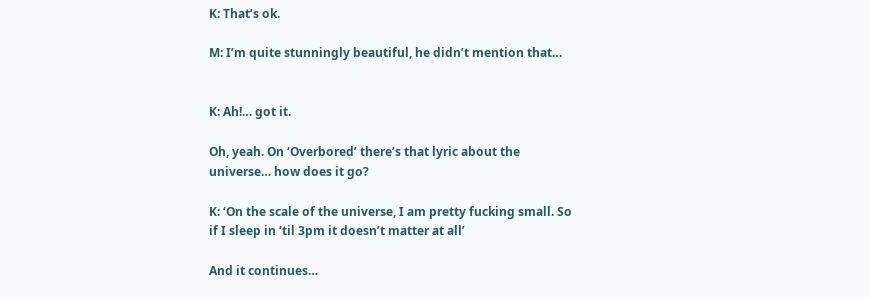K: That’s ok.

M: I’m quite stunningly beautiful, he didn’t mention that…


K: Ah!… got it.

Oh, yeah. On ‘Overbored’ there’s that lyric about the universe… how does it go?

K: ‘On the scale of the universe, I am pretty fucking small. So if I sleep in ‘til 3pm it doesn’t matter at all’

And it continues…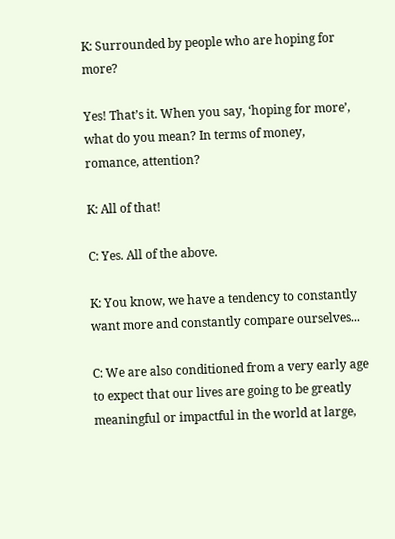K: Surrounded by people who are hoping for more?

Yes! That’s it. When you say, ‘hoping for more’, what do you mean? In terms of money, romance, attention?

K: All of that!

C: Yes. All of the above.

K: You know, we have a tendency to constantly want more and constantly compare ourselves...

C: We are also conditioned from a very early age to expect that our lives are going to be greatly meaningful or impactful in the world at large,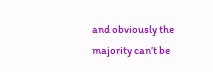and obviously the majority can’t be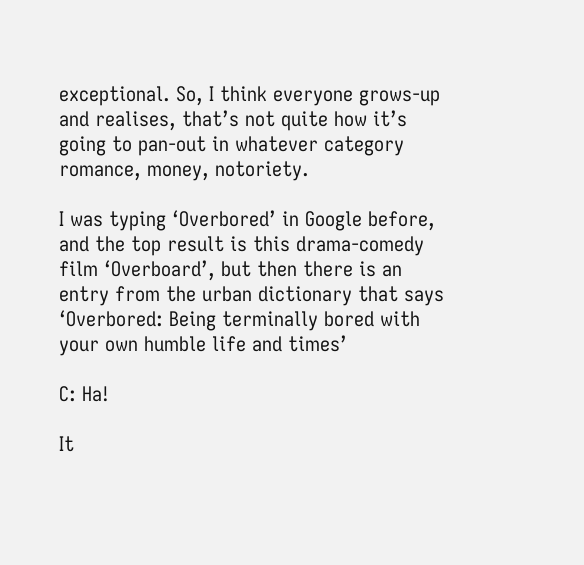exceptional. So, I think everyone grows-up and realises, that’s not quite how it’s going to pan-out in whatever category romance, money, notoriety.

I was typing ‘Overbored’ in Google before, and the top result is this drama-comedy film ‘Overboard’, but then there is an entry from the urban dictionary that says ‘Overbored: Being terminally bored with your own humble life and times’

C: Ha!

It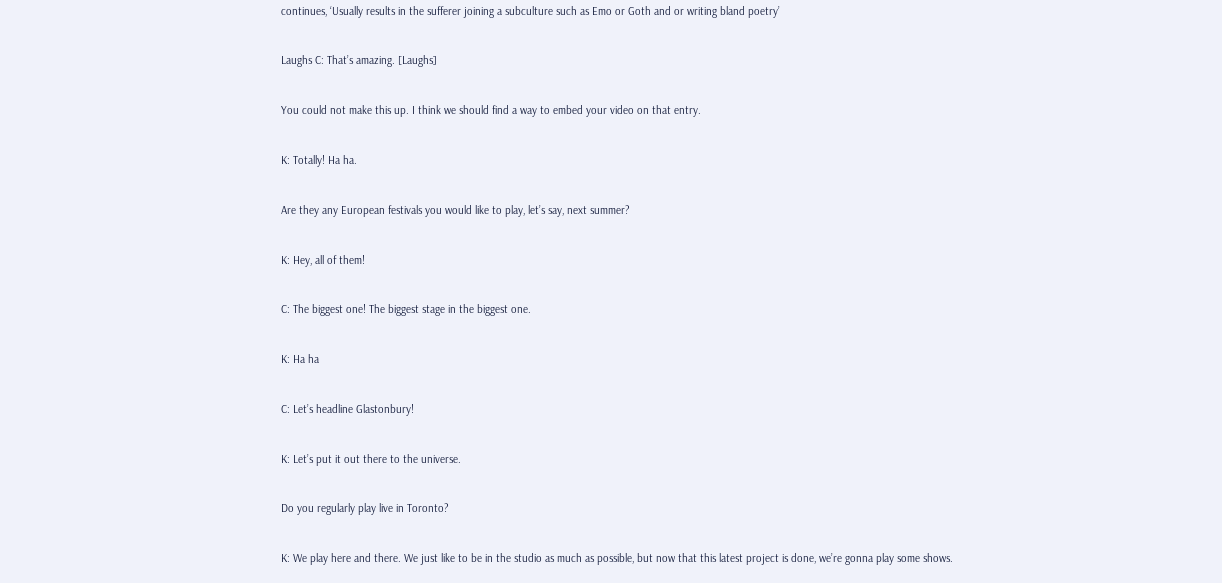continues, ‘Usually results in the sufferer joining a subculture such as Emo or Goth and or writing bland poetry’

Laughs C: That’s amazing. [Laughs]

You could not make this up. I think we should find a way to embed your video on that entry.

K: Totally! Ha ha.

Are they any European festivals you would like to play, let’s say, next summer?

K: Hey, all of them!

C: The biggest one! The biggest stage in the biggest one.

K: Ha ha

C: Let’s headline Glastonbury!

K: Let’s put it out there to the universe.

Do you regularly play live in Toronto?

K: We play here and there. We just like to be in the studio as much as possible, but now that this latest project is done, we’re gonna play some shows.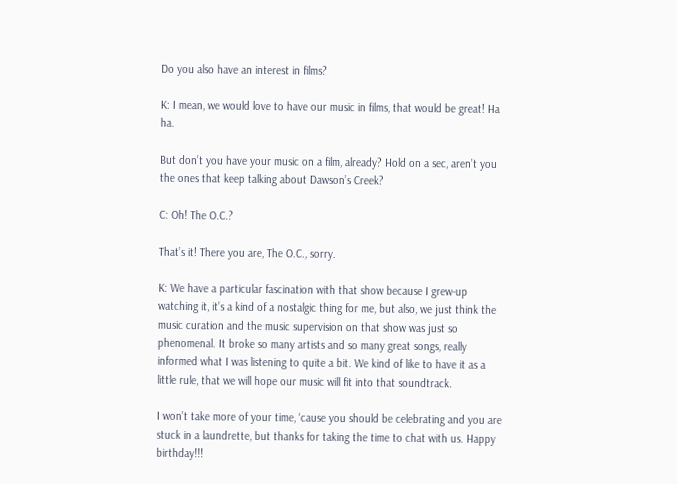Do you also have an interest in films?

K: I mean, we would love to have our music in films, that would be great! Ha ha.

But don’t you have your music on a film, already? Hold on a sec, aren’t you the ones that keep talking about Dawson’s Creek?

C: Oh! The O.C.?

That’s it! There you are, The O.C., sorry.

K: We have a particular fascination with that show because I grew-up watching it, it’s a kind of a nostalgic thing for me, but also, we just think the music curation and the music supervision on that show was just so phenomenal. It broke so many artists and so many great songs, really informed what I was listening to quite a bit. We kind of like to have it as a little rule, that we will hope our music will fit into that soundtrack.

I won’t take more of your time, ‘cause you should be celebrating and you are stuck in a laundrette, but thanks for taking the time to chat with us. Happy birthday!!!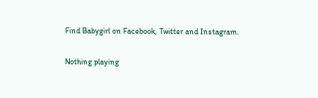Find Babygirl on Facebook, Twitter and Instagram.

Nothing playing